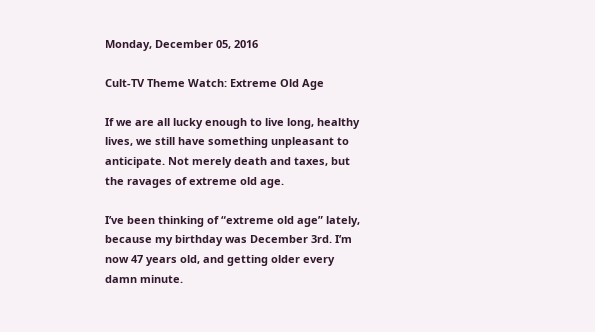Monday, December 05, 2016

Cult-TV Theme Watch: Extreme Old Age

If we are all lucky enough to live long, healthy lives, we still have something unpleasant to anticipate. Not merely death and taxes, but the ravages of extreme old age.

I’ve been thinking of “extreme old age” lately, because my birthday was December 3rd. I’m now 47 years old, and getting older every damn minute.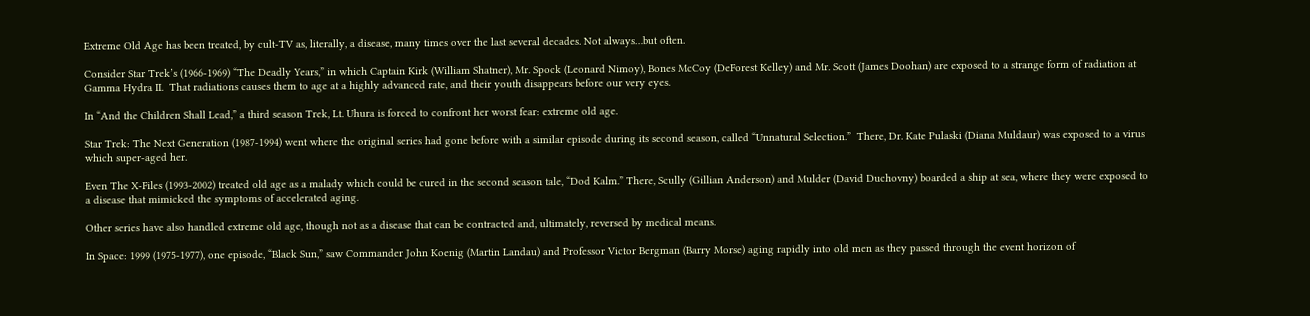Extreme Old Age has been treated, by cult-TV as, literally, a disease, many times over the last several decades. Not always…but often.

Consider Star Trek’s (1966-1969) “The Deadly Years,” in which Captain Kirk (William Shatner), Mr. Spock (Leonard Nimoy), Bones McCoy (DeForest Kelley) and Mr. Scott (James Doohan) are exposed to a strange form of radiation at Gamma Hydra II.  That radiations causes them to age at a highly advanced rate, and their youth disappears before our very eyes.

In “And the Children Shall Lead,” a third season Trek, Lt. Uhura is forced to confront her worst fear: extreme old age.

Star Trek: The Next Generation (1987-1994) went where the original series had gone before with a similar episode during its second season, called “Unnatural Selection.”  There, Dr. Kate Pulaski (Diana Muldaur) was exposed to a virus which super-aged her.

Even The X-Files (1993-2002) treated old age as a malady which could be cured in the second season tale, “Dod Kalm.” There, Scully (Gillian Anderson) and Mulder (David Duchovny) boarded a ship at sea, where they were exposed to a disease that mimicked the symptoms of accelerated aging.

Other series have also handled extreme old age, though not as a disease that can be contracted and, ultimately, reversed by medical means.

In Space: 1999 (1975-1977), one episode, “Black Sun,” saw Commander John Koenig (Martin Landau) and Professor Victor Bergman (Barry Morse) aging rapidly into old men as they passed through the event horizon of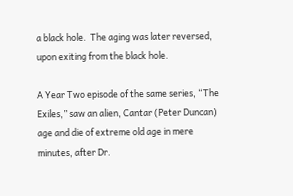a black hole.  The aging was later reversed, upon exiting from the black hole.

A Year Two episode of the same series, “The Exiles,” saw an alien, Cantar (Peter Duncan) age and die of extreme old age in mere minutes, after Dr.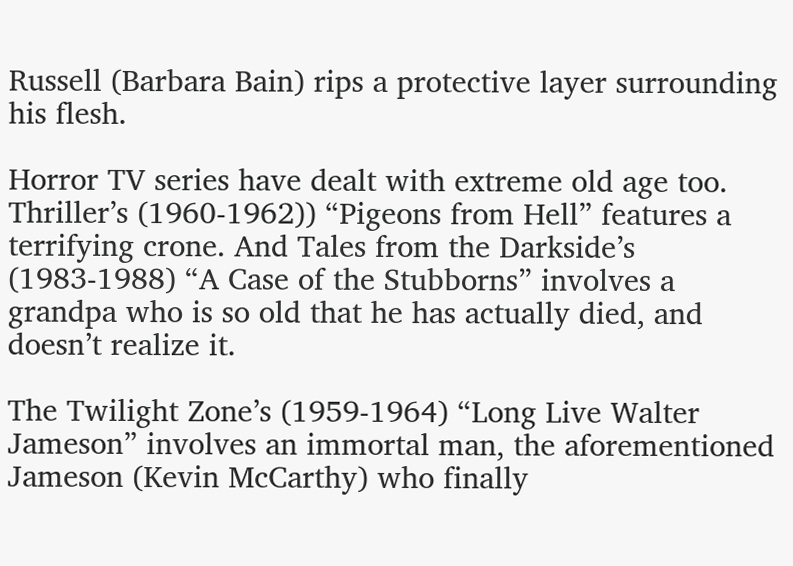Russell (Barbara Bain) rips a protective layer surrounding his flesh.

Horror TV series have dealt with extreme old age too. Thriller’s (1960-1962)) “Pigeons from Hell” features a terrifying crone. And Tales from the Darkside’s (1983-1988) “A Case of the Stubborns” involves a grandpa who is so old that he has actually died, and doesn’t realize it.

The Twilight Zone’s (1959-1964) “Long Live Walter Jameson” involves an immortal man, the aforementioned Jameson (Kevin McCarthy) who finally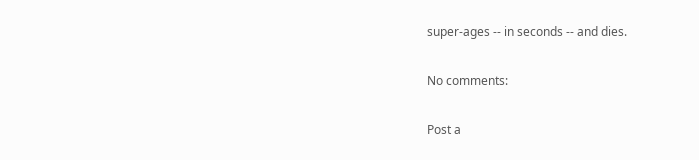super-ages -- in seconds -- and dies.

No comments:

Post a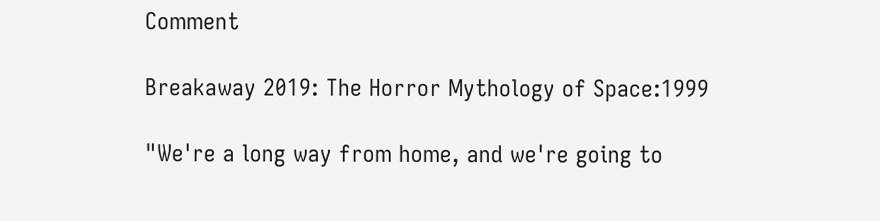Comment

Breakaway 2019: The Horror Mythology of Space:1999

"We're a long way from home, and we're going to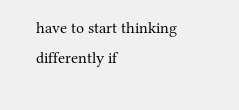have to start thinking differently if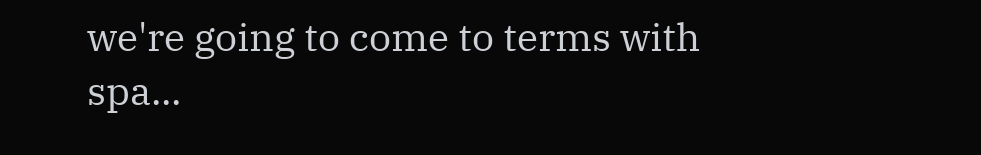we're going to come to terms with spa...